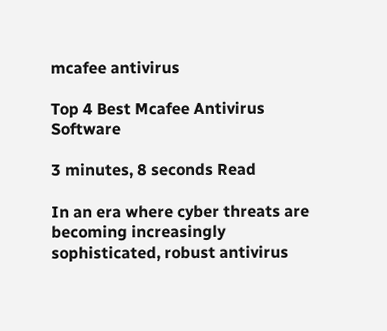mcafee antivirus

Top 4 Best Mcafee Antivirus Software

3 minutes, 8 seconds Read

In an era where cyber threats are becoming increasingly sophisticated, robust antivirus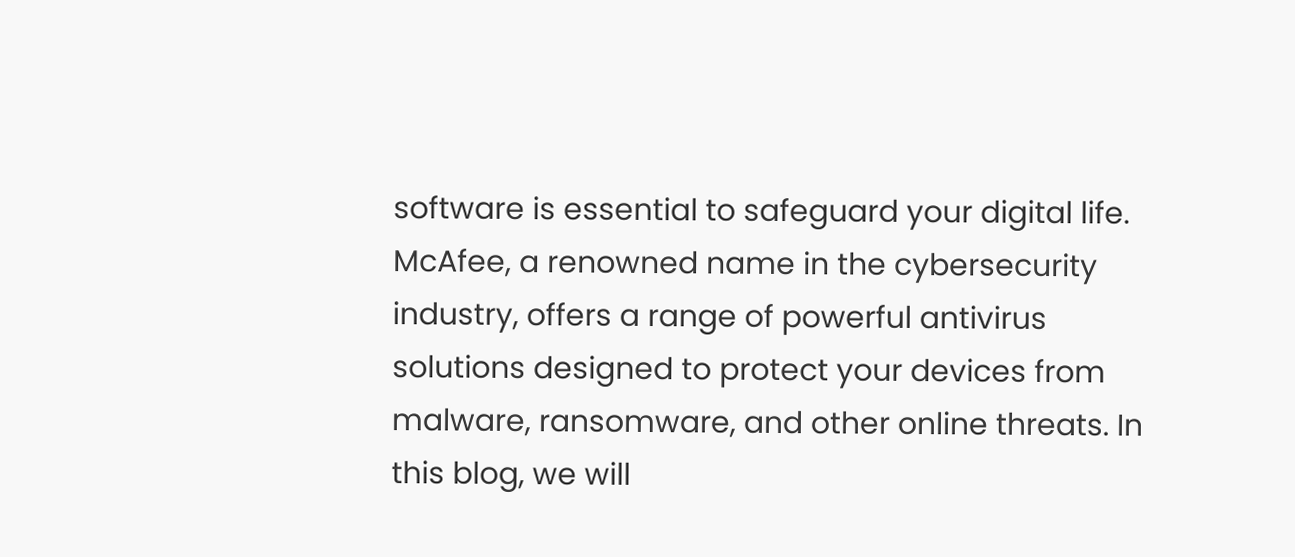software is essential to safeguard your digital life. McAfee, a renowned name in the cybersecurity industry, offers a range of powerful antivirus solutions designed to protect your devices from malware, ransomware, and other online threats. In this blog, we will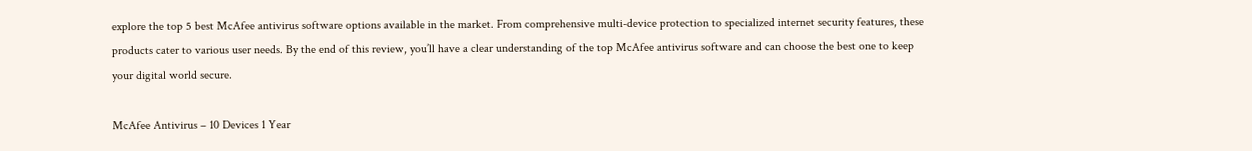explore the top 5 best McAfee antivirus software options available in the market. From comprehensive multi-device protection to specialized internet security features, these products cater to various user needs. By the end of this review, you’ll have a clear understanding of the top McAfee antivirus software and can choose the best one to keep your digital world secure.

McAfee Antivirus – 10 Devices 1 Year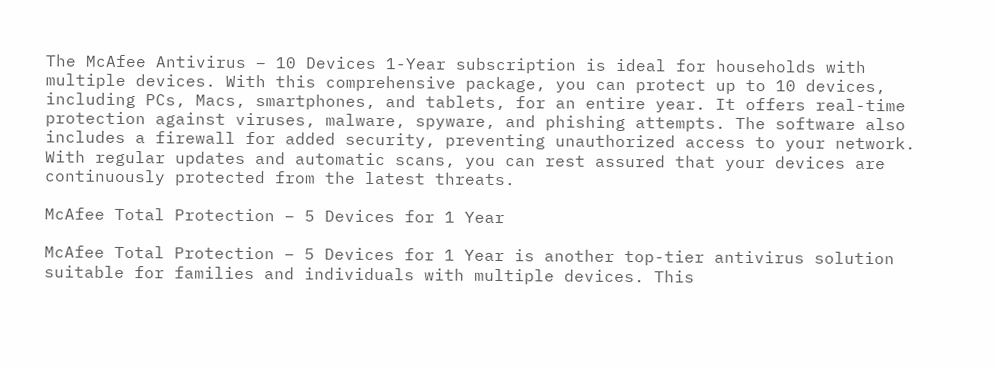The McAfee Antivirus – 10 Devices 1-Year subscription is ideal for households with multiple devices. With this comprehensive package, you can protect up to 10 devices, including PCs, Macs, smartphones, and tablets, for an entire year. It offers real-time protection against viruses, malware, spyware, and phishing attempts. The software also includes a firewall for added security, preventing unauthorized access to your network. With regular updates and automatic scans, you can rest assured that your devices are continuously protected from the latest threats.

McAfee Total Protection – 5 Devices for 1 Year

McAfee Total Protection – 5 Devices for 1 Year is another top-tier antivirus solution suitable for families and individuals with multiple devices. This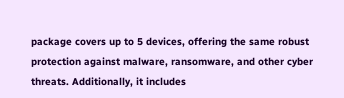package covers up to 5 devices, offering the same robust protection against malware, ransomware, and other cyber threats. Additionally, it includes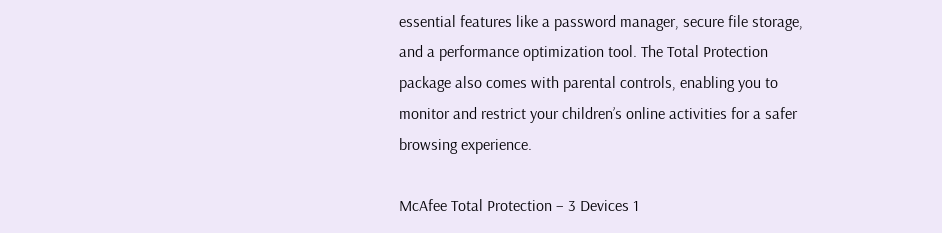essential features like a password manager, secure file storage, and a performance optimization tool. The Total Protection package also comes with parental controls, enabling you to monitor and restrict your children’s online activities for a safer browsing experience.

McAfee Total Protection – 3 Devices 1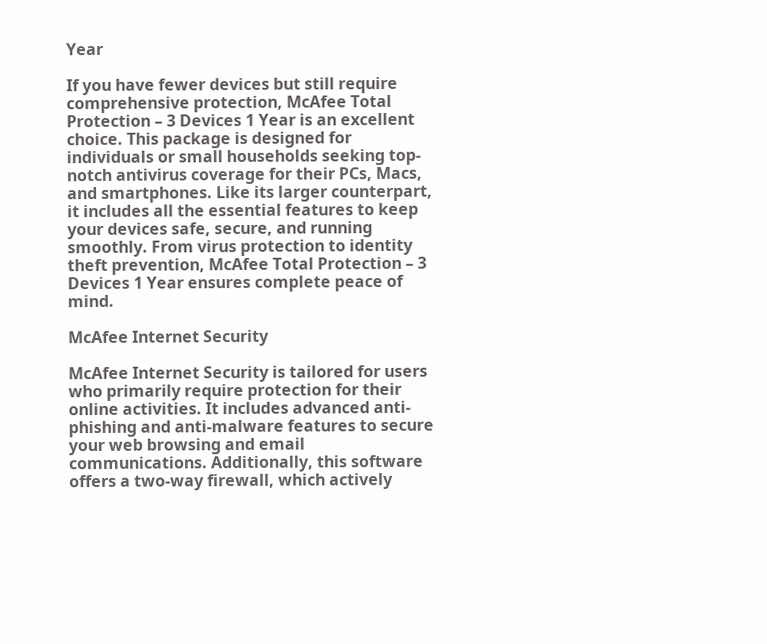Year

If you have fewer devices but still require comprehensive protection, McAfee Total Protection – 3 Devices 1 Year is an excellent choice. This package is designed for individuals or small households seeking top-notch antivirus coverage for their PCs, Macs, and smartphones. Like its larger counterpart, it includes all the essential features to keep your devices safe, secure, and running smoothly. From virus protection to identity theft prevention, McAfee Total Protection – 3 Devices 1 Year ensures complete peace of mind.

McAfee Internet Security

McAfee Internet Security is tailored for users who primarily require protection for their online activities. It includes advanced anti-phishing and anti-malware features to secure your web browsing and email communications. Additionally, this software offers a two-way firewall, which actively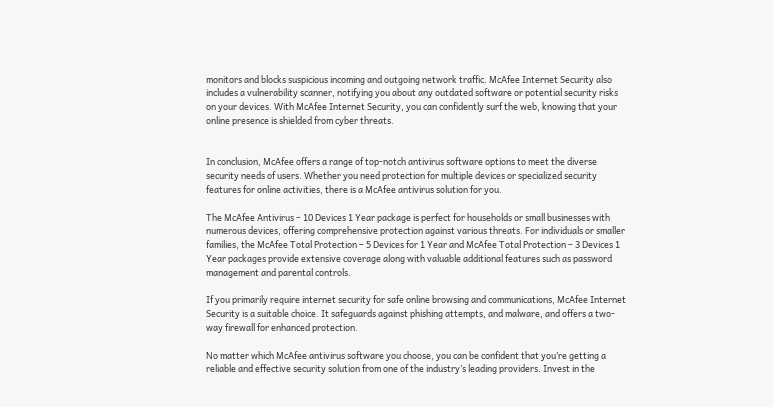monitors and blocks suspicious incoming and outgoing network traffic. McAfee Internet Security also includes a vulnerability scanner, notifying you about any outdated software or potential security risks on your devices. With McAfee Internet Security, you can confidently surf the web, knowing that your online presence is shielded from cyber threats.


In conclusion, McAfee offers a range of top-notch antivirus software options to meet the diverse security needs of users. Whether you need protection for multiple devices or specialized security features for online activities, there is a McAfee antivirus solution for you.

The McAfee Antivirus – 10 Devices 1 Year package is perfect for households or small businesses with numerous devices, offering comprehensive protection against various threats. For individuals or smaller families, the McAfee Total Protection – 5 Devices for 1 Year and McAfee Total Protection – 3 Devices 1 Year packages provide extensive coverage along with valuable additional features such as password management and parental controls.

If you primarily require internet security for safe online browsing and communications, McAfee Internet Security is a suitable choice. It safeguards against phishing attempts, and malware, and offers a two-way firewall for enhanced protection.

No matter which McAfee antivirus software you choose, you can be confident that you’re getting a reliable and effective security solution from one of the industry’s leading providers. Invest in the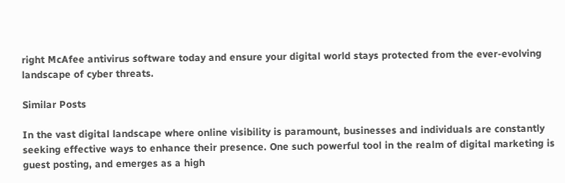right McAfee antivirus software today and ensure your digital world stays protected from the ever-evolving landscape of cyber threats.

Similar Posts

In the vast digital landscape where online visibility is paramount, businesses and individuals are constantly seeking effective ways to enhance their presence. One such powerful tool in the realm of digital marketing is guest posting, and emerges as a high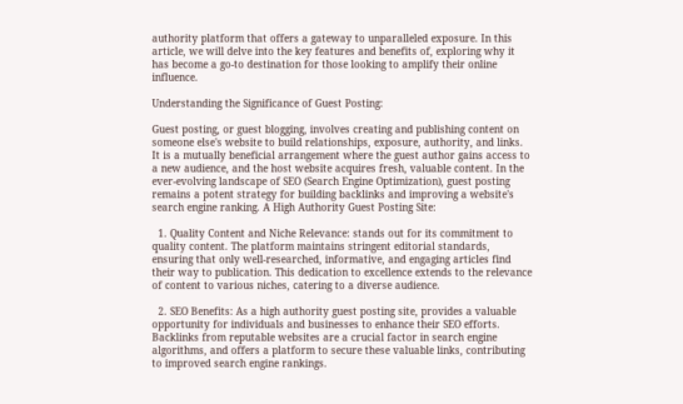authority platform that offers a gateway to unparalleled exposure. In this article, we will delve into the key features and benefits of, exploring why it has become a go-to destination for those looking to amplify their online influence.

Understanding the Significance of Guest Posting:

Guest posting, or guest blogging, involves creating and publishing content on someone else's website to build relationships, exposure, authority, and links. It is a mutually beneficial arrangement where the guest author gains access to a new audience, and the host website acquires fresh, valuable content. In the ever-evolving landscape of SEO (Search Engine Optimization), guest posting remains a potent strategy for building backlinks and improving a website's search engine ranking. A High Authority Guest Posting Site:

  1. Quality Content and Niche Relevance: stands out for its commitment to quality content. The platform maintains stringent editorial standards, ensuring that only well-researched, informative, and engaging articles find their way to publication. This dedication to excellence extends to the relevance of content to various niches, catering to a diverse audience.

  2. SEO Benefits: As a high authority guest posting site, provides a valuable opportunity for individuals and businesses to enhance their SEO efforts. Backlinks from reputable websites are a crucial factor in search engine algorithms, and offers a platform to secure these valuable links, contributing to improved search engine rankings.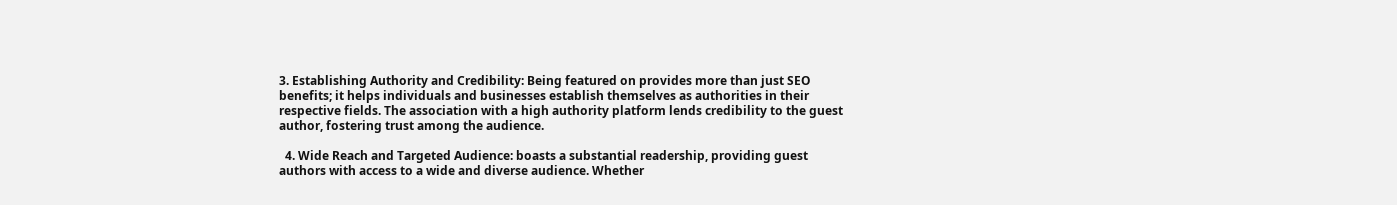3. Establishing Authority and Credibility: Being featured on provides more than just SEO benefits; it helps individuals and businesses establish themselves as authorities in their respective fields. The association with a high authority platform lends credibility to the guest author, fostering trust among the audience.

  4. Wide Reach and Targeted Audience: boasts a substantial readership, providing guest authors with access to a wide and diverse audience. Whether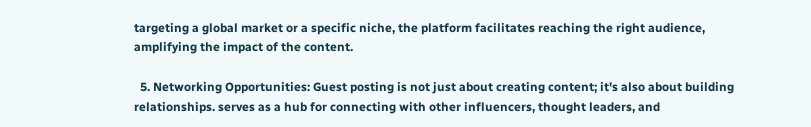targeting a global market or a specific niche, the platform facilitates reaching the right audience, amplifying the impact of the content.

  5. Networking Opportunities: Guest posting is not just about creating content; it's also about building relationships. serves as a hub for connecting with other influencers, thought leaders, and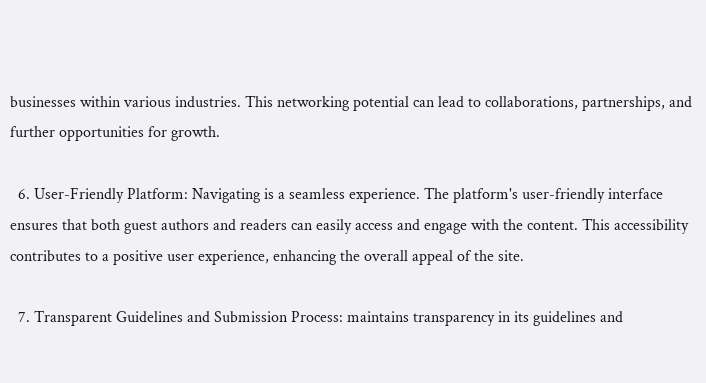businesses within various industries. This networking potential can lead to collaborations, partnerships, and further opportunities for growth.

  6. User-Friendly Platform: Navigating is a seamless experience. The platform's user-friendly interface ensures that both guest authors and readers can easily access and engage with the content. This accessibility contributes to a positive user experience, enhancing the overall appeal of the site.

  7. Transparent Guidelines and Submission Process: maintains transparency in its guidelines and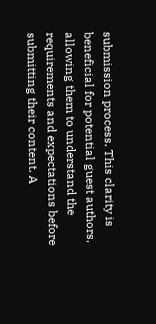submission process. This clarity is beneficial for potential guest authors, allowing them to understand the requirements and expectations before submitting their content. A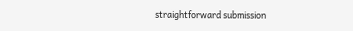straightforward submission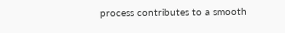process contributes to a smooth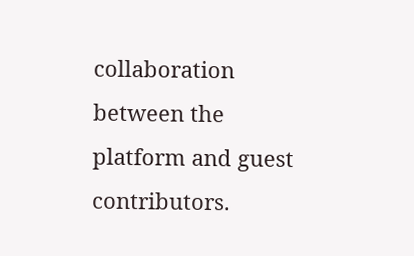collaboration between the platform and guest contributors.